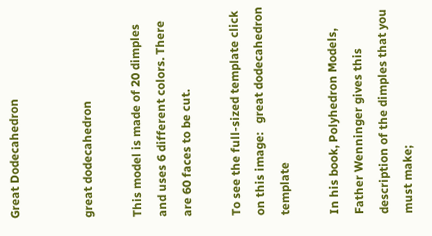Great Dodecahedron


great dodecahedron

This model is made of 20 dimples and uses 6 different colors. There are 60 faces to be cut.

To see the full-sized template click on this image:   great dodecahedron template

In his book, Polyhedron Models, Father Wenninger gives this description of the dimples that you must make;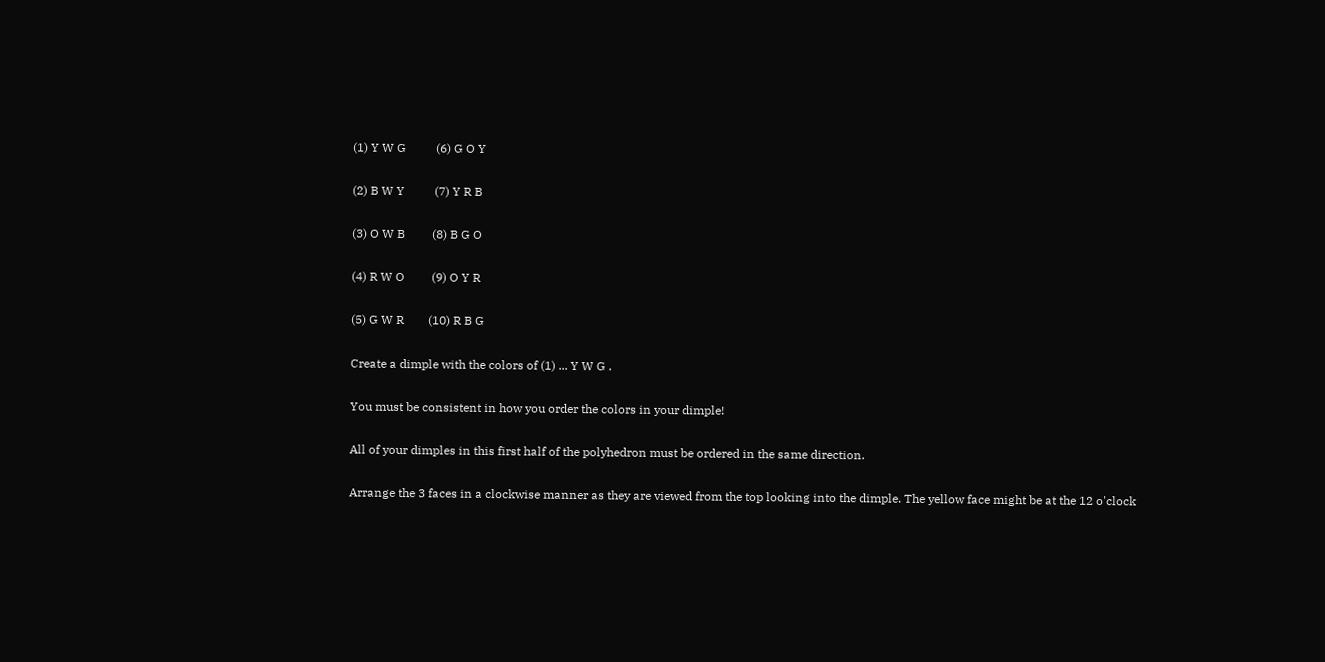(1) Y W G          (6) G O Y

(2) B W Y          (7) Y R B

(3) O W B         (8) B G O

(4) R W O         (9) O Y R

(5) G W R        (10) R B G

Create a dimple with the colors of (1) ... Y W G .

You must be consistent in how you order the colors in your dimple!

All of your dimples in this first half of the polyhedron must be ordered in the same direction.

Arrange the 3 faces in a clockwise manner as they are viewed from the top looking into the dimple. The yellow face might be at the 12 o'clock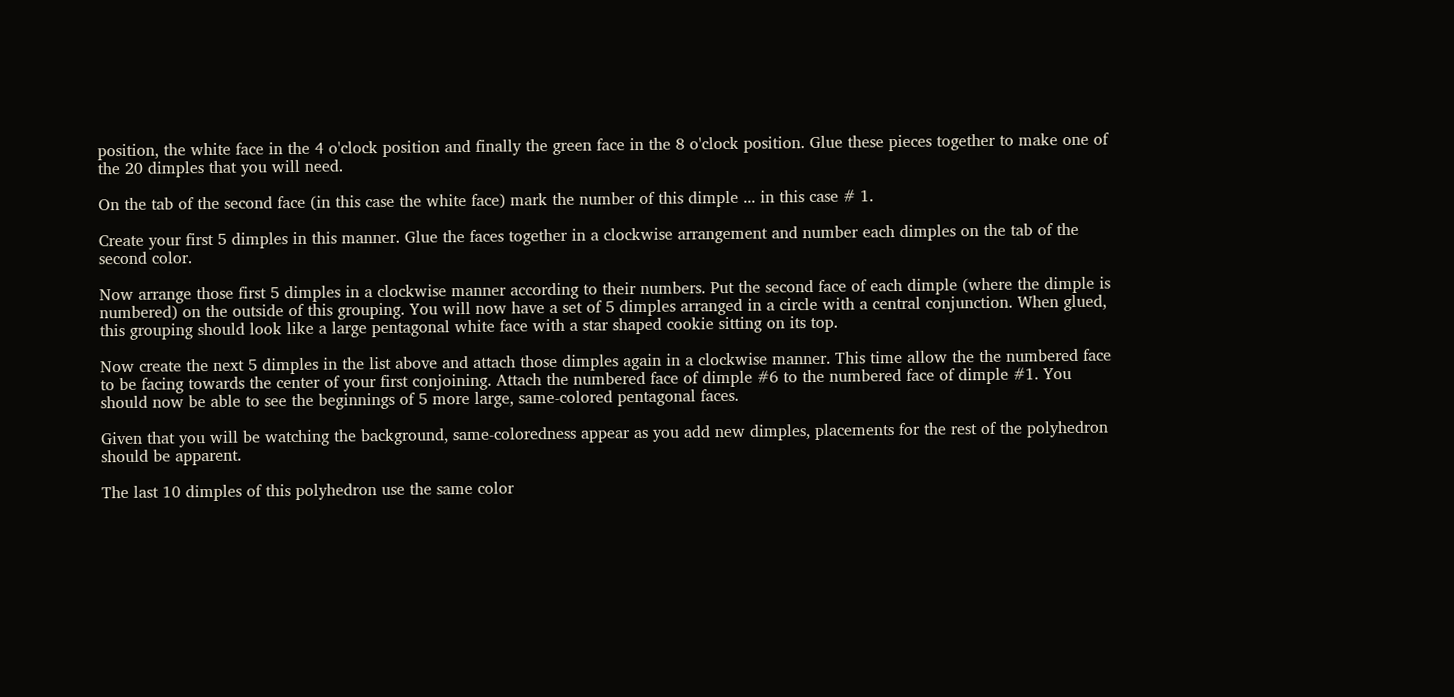position, the white face in the 4 o'clock position and finally the green face in the 8 o'clock position. Glue these pieces together to make one of the 20 dimples that you will need.

On the tab of the second face (in this case the white face) mark the number of this dimple ... in this case # 1.

Create your first 5 dimples in this manner. Glue the faces together in a clockwise arrangement and number each dimples on the tab of the second color.

Now arrange those first 5 dimples in a clockwise manner according to their numbers. Put the second face of each dimple (where the dimple is numbered) on the outside of this grouping. You will now have a set of 5 dimples arranged in a circle with a central conjunction. When glued, this grouping should look like a large pentagonal white face with a star shaped cookie sitting on its top.

Now create the next 5 dimples in the list above and attach those dimples again in a clockwise manner. This time allow the the numbered face to be facing towards the center of your first conjoining. Attach the numbered face of dimple #6 to the numbered face of dimple #1. You should now be able to see the beginnings of 5 more large, same-colored pentagonal faces.

Given that you will be watching the background, same-coloredness appear as you add new dimples, placements for the rest of the polyhedron should be apparent.

The last 10 dimples of this polyhedron use the same color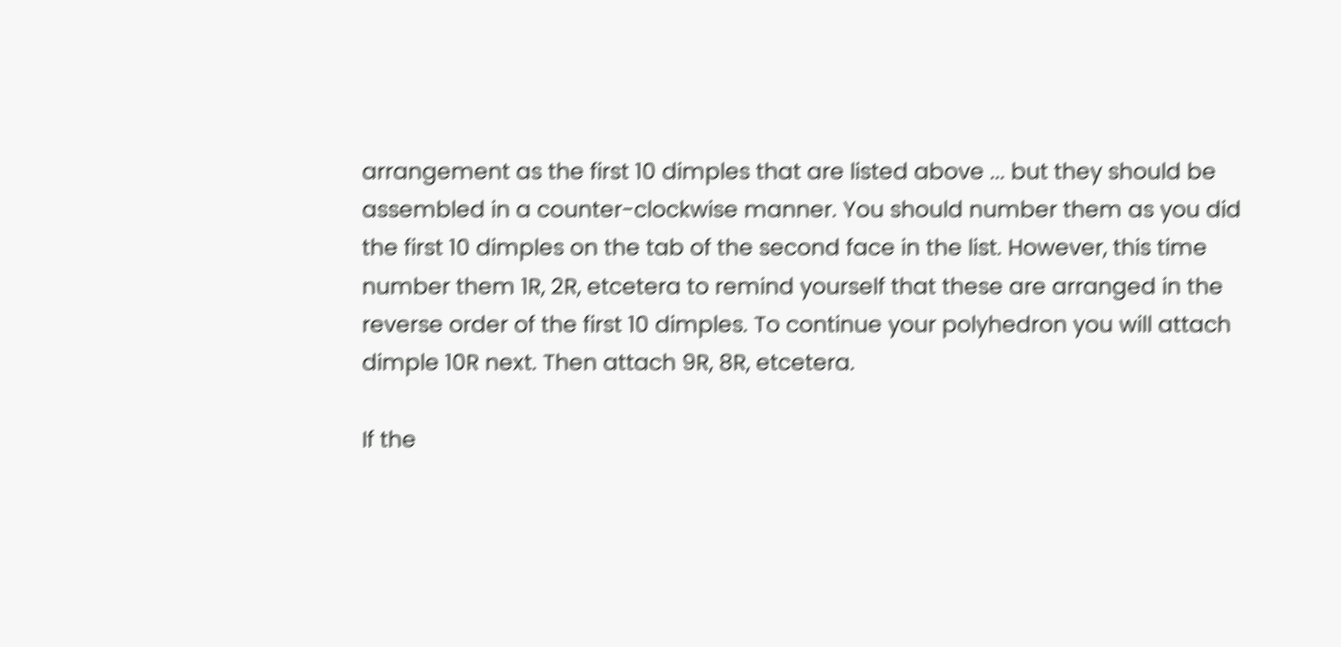arrangement as the first 10 dimples that are listed above ... but they should be assembled in a counter-clockwise manner. You should number them as you did the first 10 dimples on the tab of the second face in the list. However, this time number them 1R, 2R, etcetera to remind yourself that these are arranged in the reverse order of the first 10 dimples. To continue your polyhedron you will attach dimple 10R next. Then attach 9R, 8R, etcetera.

If the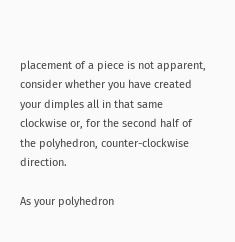placement of a piece is not apparent, consider whether you have created your dimples all in that same clockwise or, for the second half of the polyhedron, counter-clockwise direction.

As your polyhedron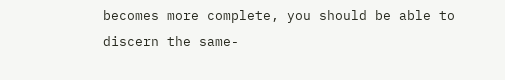becomes more complete, you should be able to discern the same-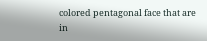colored pentagonal face that are in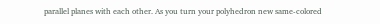parallel planes with each other. As you turn your polyhedron new same-colored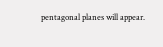pentagonal planes will appear.